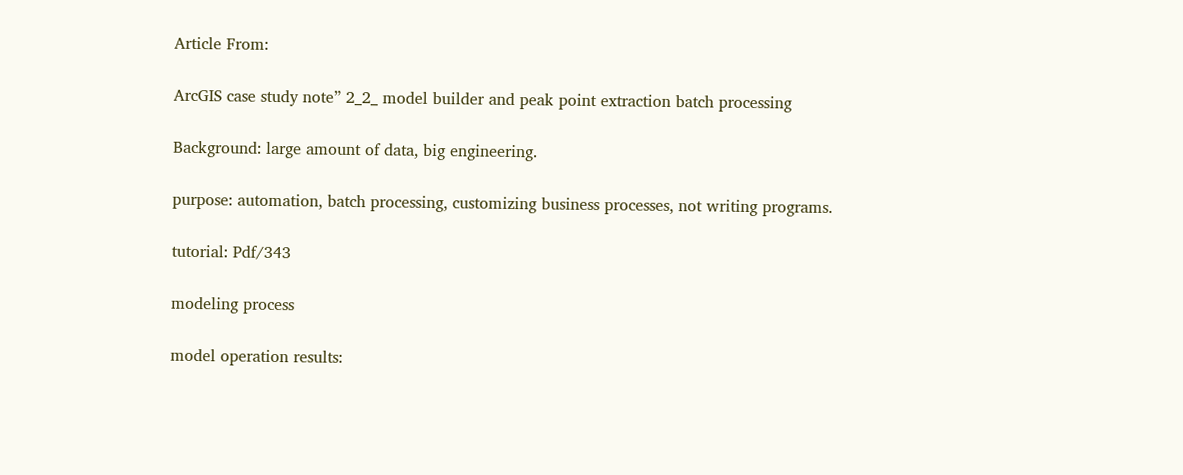Article From:

ArcGIS case study note” 2_2_ model builder and peak point extraction batch processing

Background: large amount of data, big engineering.

purpose: automation, batch processing, customizing business processes, not writing programs.

tutorial: Pdf/343

modeling process

model operation results: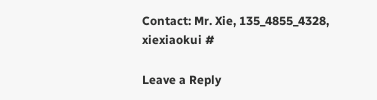Contact: Mr. Xie, 135_4855_4328, xiexiaokui #

Leave a Reply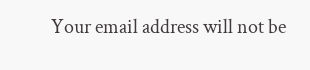Your email address will not be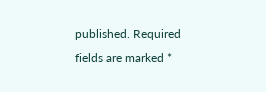published. Required fields are marked *